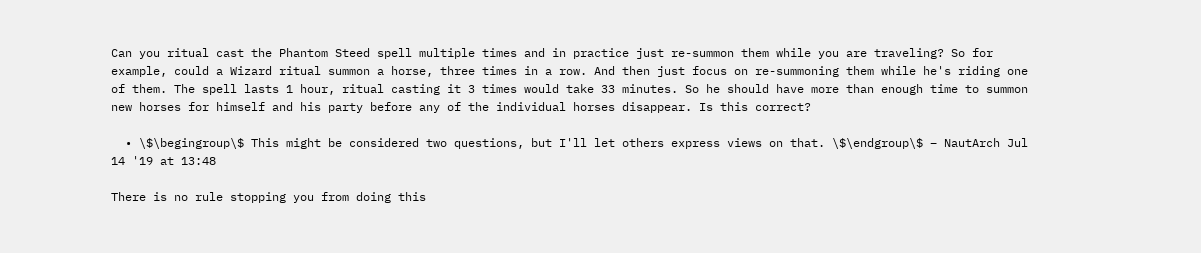Can you ritual cast the Phantom Steed spell multiple times and in practice just re-summon them while you are traveling? So for example, could a Wizard ritual summon a horse, three times in a row. And then just focus on re-summoning them while he's riding one of them. The spell lasts 1 hour, ritual casting it 3 times would take 33 minutes. So he should have more than enough time to summon new horses for himself and his party before any of the individual horses disappear. Is this correct?

  • \$\begingroup\$ This might be considered two questions, but I'll let others express views on that. \$\endgroup\$ – NautArch Jul 14 '19 at 13:48

There is no rule stopping you from doing this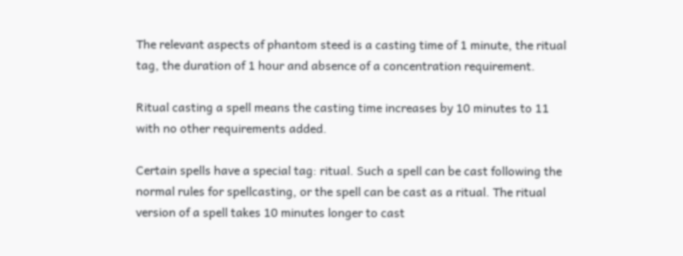The relevant aspects of phantom steed is a casting time of 1 minute, the ritual tag, the duration of 1 hour and absence of a concentration requirement.

Ritual casting a spell means the casting time increases by 10 minutes to 11 with no other requirements added.

Certain spells have a special tag: ritual. Such a spell can be cast following the normal rules for spellcasting, or the spell can be cast as a ritual. The ritual version of a spell takes 10 minutes longer to cast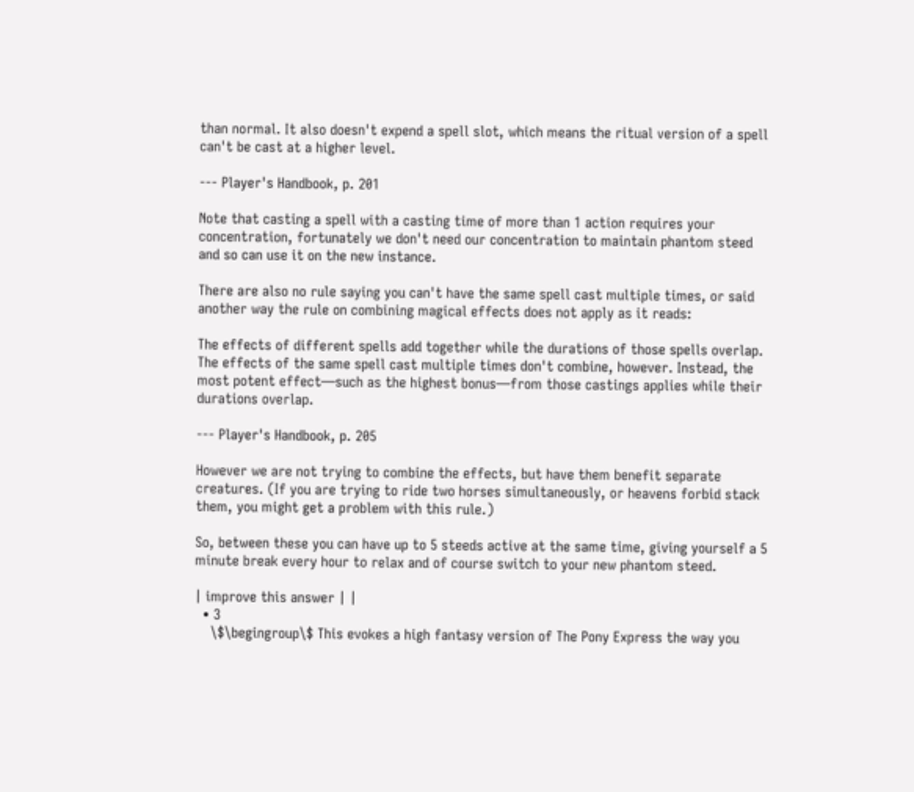than normal. It also doesn't expend a spell slot, which means the ritual version of a spell can't be cast at a higher level.

--- Player's Handbook, p. 201

Note that casting a spell with a casting time of more than 1 action requires your concentration, fortunately we don't need our concentration to maintain phantom steed and so can use it on the new instance.

There are also no rule saying you can't have the same spell cast multiple times, or said another way the rule on combining magical effects does not apply as it reads:

The effects of different spells add together while the durations of those spells overlap. The effects of the same spell cast multiple times don't combine, however. Instead, the most potent effect—such as the highest bonus—from those castings applies while their durations overlap.

--- Player's Handbook, p. 205

However we are not trying to combine the effects, but have them benefit separate creatures. (If you are trying to ride two horses simultaneously, or heavens forbid stack them, you might get a problem with this rule.)

So, between these you can have up to 5 steeds active at the same time, giving yourself a 5 minute break every hour to relax and of course switch to your new phantom steed.

| improve this answer | |
  • 3
    \$\begingroup\$ This evokes a high fantasy version of The Pony Express the way you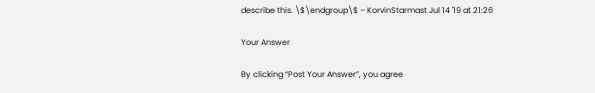describe this. \$\endgroup\$ – KorvinStarmast Jul 14 '19 at 21:26

Your Answer

By clicking “Post Your Answer”, you agree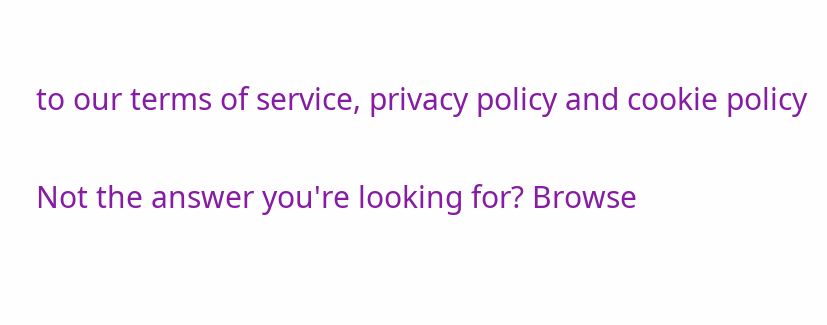to our terms of service, privacy policy and cookie policy

Not the answer you're looking for? Browse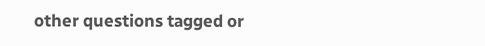other questions tagged or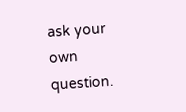ask your own question.